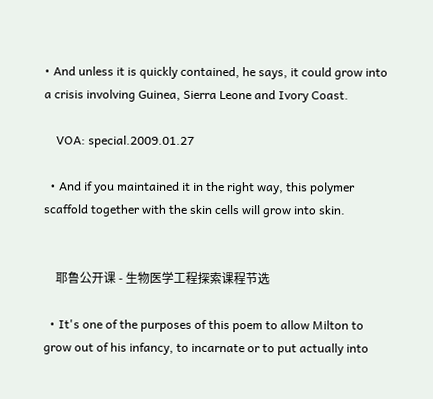• And unless it is quickly contained, he says, it could grow into a crisis involving Guinea, Sierra Leone and Ivory Coast.

    VOA: special.2009.01.27

  • And if you maintained it in the right way, this polymer scaffold together with the skin cells will grow into skin.


    耶鲁公开课 - 生物医学工程探索课程节选

  • It's one of the purposes of this poem to allow Milton to grow out of his infancy, to incarnate or to put actually into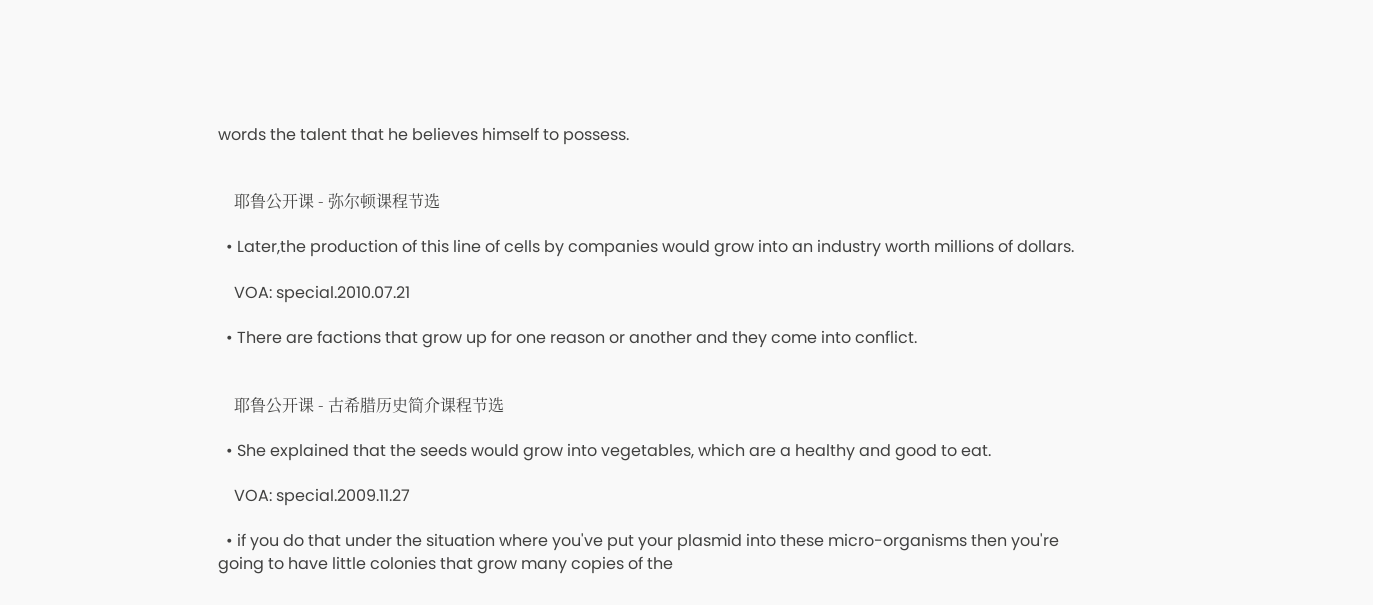words the talent that he believes himself to possess.


    耶鲁公开课 - 弥尔顿课程节选

  • Later,the production of this line of cells by companies would grow into an industry worth millions of dollars.

    VOA: special.2010.07.21

  • There are factions that grow up for one reason or another and they come into conflict.


    耶鲁公开课 - 古希腊历史简介课程节选

  • She explained that the seeds would grow into vegetables, which are a healthy and good to eat.

    VOA: special.2009.11.27

  • if you do that under the situation where you've put your plasmid into these micro-organisms then you're going to have little colonies that grow many copies of the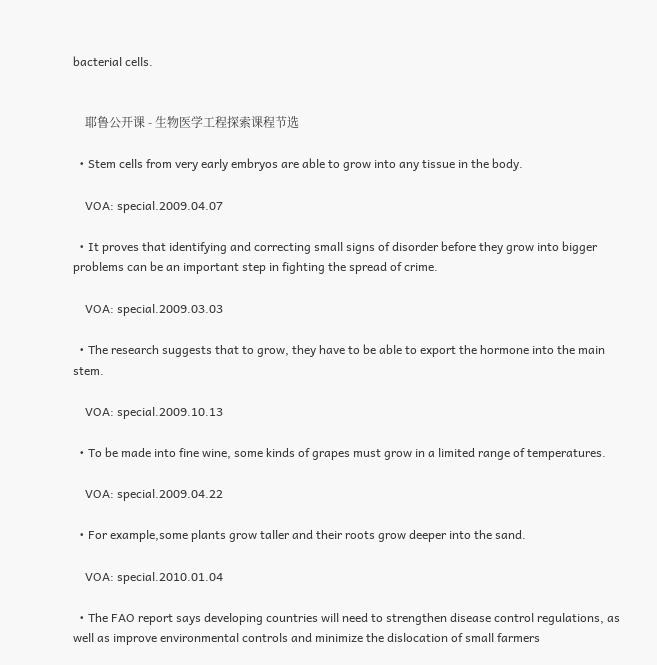bacterial cells.


    耶鲁公开课 - 生物医学工程探索课程节选

  • Stem cells from very early embryos are able to grow into any tissue in the body.

    VOA: special.2009.04.07

  • It proves that identifying and correcting small signs of disorder before they grow into bigger problems can be an important step in fighting the spread of crime.

    VOA: special.2009.03.03

  • The research suggests that to grow, they have to be able to export the hormone into the main stem.

    VOA: special.2009.10.13

  • To be made into fine wine, some kinds of grapes must grow in a limited range of temperatures.

    VOA: special.2009.04.22

  • For example,some plants grow taller and their roots grow deeper into the sand.

    VOA: special.2010.01.04

  • The FAO report says developing countries will need to strengthen disease control regulations, as well as improve environmental controls and minimize the dislocation of small farmers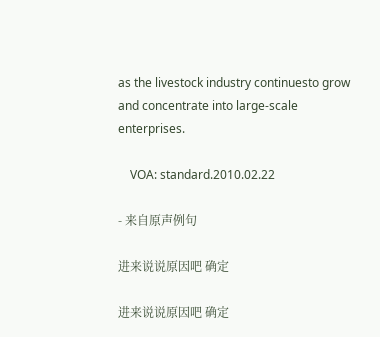as the livestock industry continuesto grow and concentrate into large-scale enterprises.

    VOA: standard.2010.02.22

- 来自原声例句

进来说说原因吧 确定

进来说说原因吧 确定